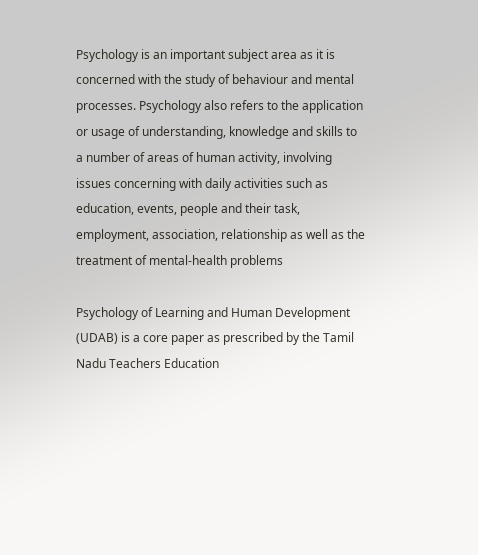Psychology is an important subject area as it is concerned with the study of behaviour and mental processes. Psychology also refers to the application or usage of understanding, knowledge and skills to a number of areas of human activity, involving issues concerning with daily activities such as education, events, people and their task, employment, association, relationship as well as the treatment of mental-health problems

Psychology of Learning and Human Development (UDAB) is a core paper as prescribed by the Tamil Nadu Teachers Education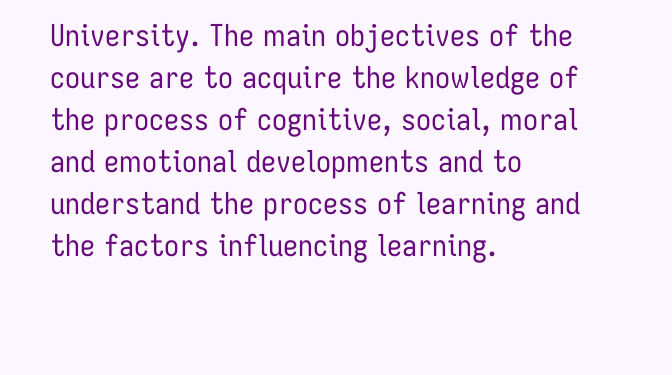University. The main objectives of the course are to acquire the knowledge of the process of cognitive, social, moral and emotional developments and to understand the process of learning and the factors influencing learning.